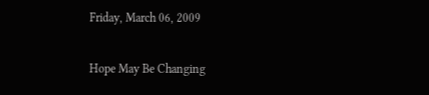Friday, March 06, 2009

Hope May Be Changing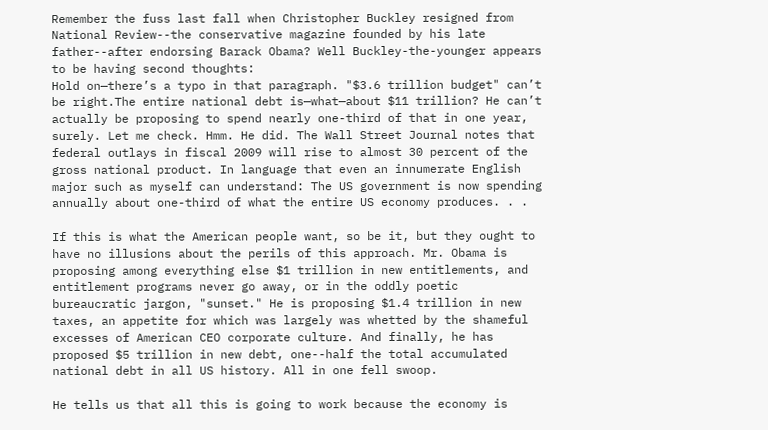Remember the fuss last fall when Christopher Buckley resigned from National Review--the conservative magazine founded by his late father--after endorsing Barack Obama? Well Buckley-the-younger appears to be having second thoughts:
Hold on—there’s a typo in that paragraph. "$3.6 trillion budget" can’t be right.The entire national debt is—what—about $11 trillion? He can’t actually be proposing to spend nearly one-third of that in one year, surely. Let me check. Hmm. He did. The Wall Street Journal notes that federal outlays in fiscal 2009 will rise to almost 30 percent of the gross national product. In language that even an innumerate English major such as myself can understand: The US government is now spending annually about one-third of what the entire US economy produces. . .

If this is what the American people want, so be it, but they ought to have no illusions about the perils of this approach. Mr. Obama is proposing among everything else $1 trillion in new entitlements, and entitlement programs never go away, or in the oddly poetic bureaucratic jargon, "sunset." He is proposing $1.4 trillion in new taxes, an appetite for which was largely was whetted by the shameful excesses of American CEO corporate culture. And finally, he has proposed $5 trillion in new debt, one--half the total accumulated national debt in all US history. All in one fell swoop.

He tells us that all this is going to work because the economy is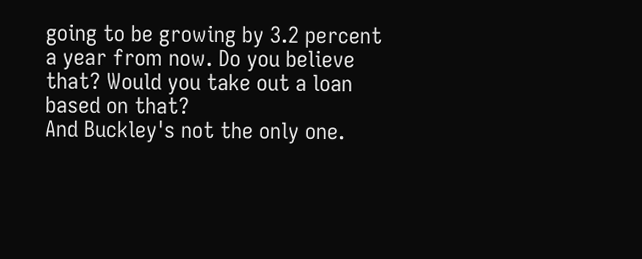going to be growing by 3.2 percent a year from now. Do you believe that? Would you take out a loan based on that?
And Buckley's not the only one.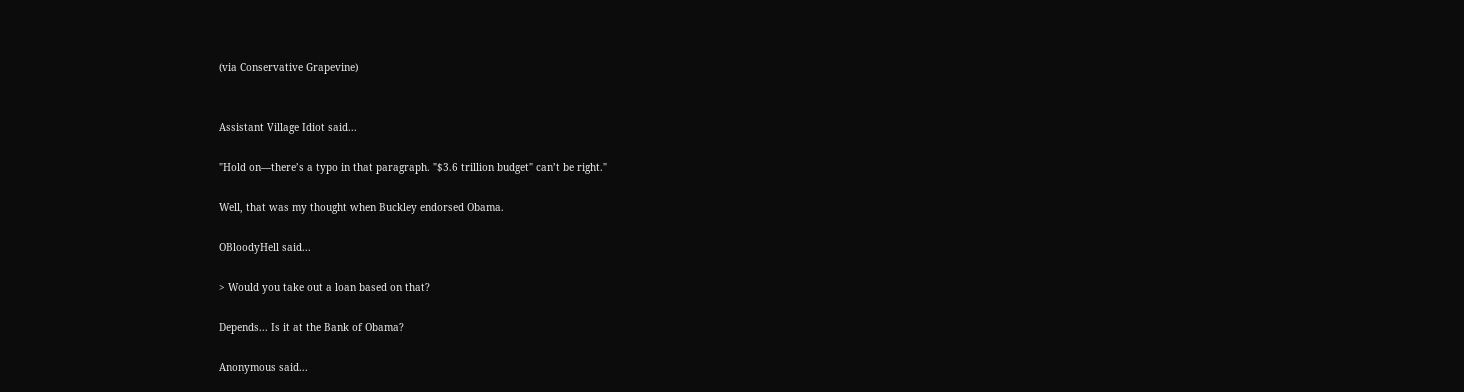(via Conservative Grapevine)


Assistant Village Idiot said...

"Hold on—there’s a typo in that paragraph. "$3.6 trillion budget" can’t be right."

Well, that was my thought when Buckley endorsed Obama.

OBloodyHell said...

> Would you take out a loan based on that?

Depends... Is it at the Bank of Obama?

Anonymous said...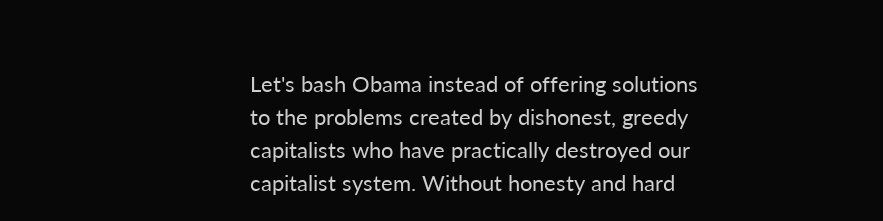Let's bash Obama instead of offering solutions to the problems created by dishonest, greedy capitalists who have practically destroyed our capitalist system. Without honesty and hard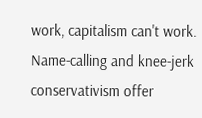work, capitalism can't work. Name-calling and knee-jerk conservativism offer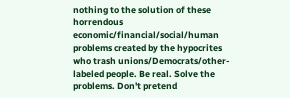nothing to the solution of these horrendous economic/financial/social/human problems created by the hypocrites who trash unions/Democrats/other-labeled people. Be real. Solve the problems. Don't pretend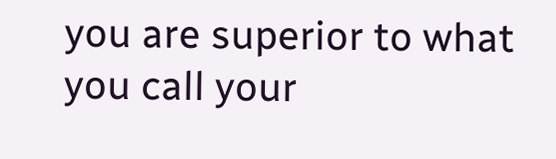you are superior to what you call your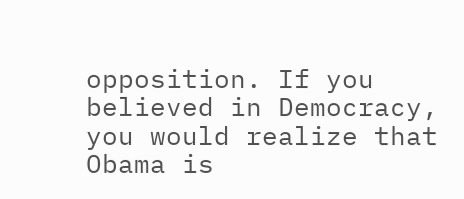opposition. If you believed in Democracy, you would realize that Obama is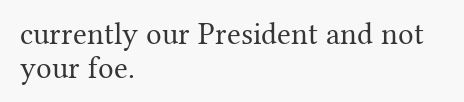currently our President and not your foe.